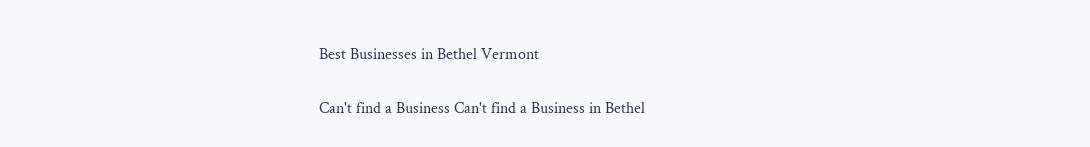Best Businesses in Bethel Vermont

Can't find a Business Can't find a Business in Bethel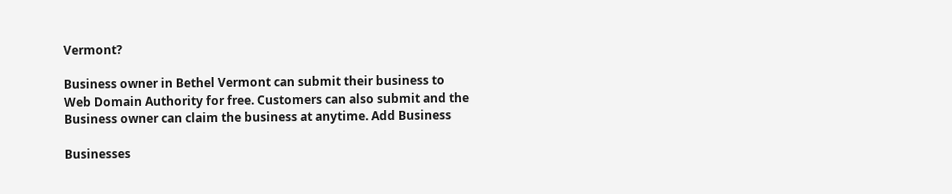Vermont?

Business owner in Bethel Vermont can submit their business to Web Domain Authority for free. Customers can also submit and the Business owner can claim the business at anytime. Add Business

Businesses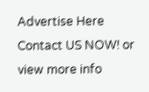Advertise Here Contact US NOW! or view more info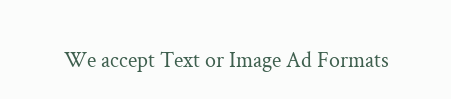We accept Text or Image Ad Formats